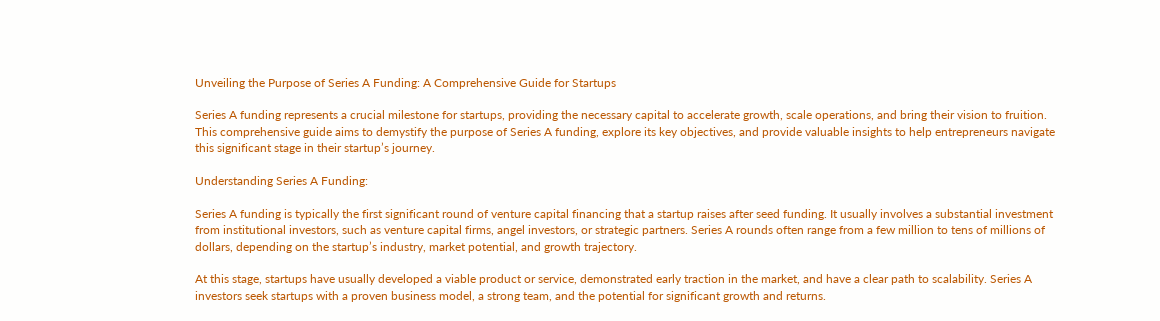Unveiling the Purpose of Series A Funding: A Comprehensive Guide for Startups

Series A funding represents a crucial milestone for startups, providing the necessary capital to accelerate growth, scale operations, and bring their vision to fruition. This comprehensive guide aims to demystify the purpose of Series A funding, explore its key objectives, and provide valuable insights to help entrepreneurs navigate this significant stage in their startup’s journey.

Understanding Series A Funding:

Series A funding is typically the first significant round of venture capital financing that a startup raises after seed funding. It usually involves a substantial investment from institutional investors, such as venture capital firms, angel investors, or strategic partners. Series A rounds often range from a few million to tens of millions of dollars, depending on the startup’s industry, market potential, and growth trajectory.

At this stage, startups have usually developed a viable product or service, demonstrated early traction in the market, and have a clear path to scalability. Series A investors seek startups with a proven business model, a strong team, and the potential for significant growth and returns.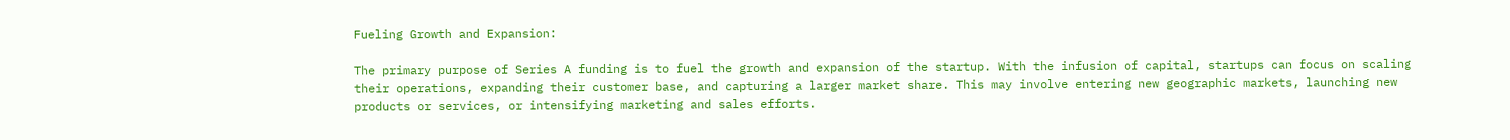Fueling Growth and Expansion:

The primary purpose of Series A funding is to fuel the growth and expansion of the startup. With the infusion of capital, startups can focus on scaling their operations, expanding their customer base, and capturing a larger market share. This may involve entering new geographic markets, launching new products or services, or intensifying marketing and sales efforts.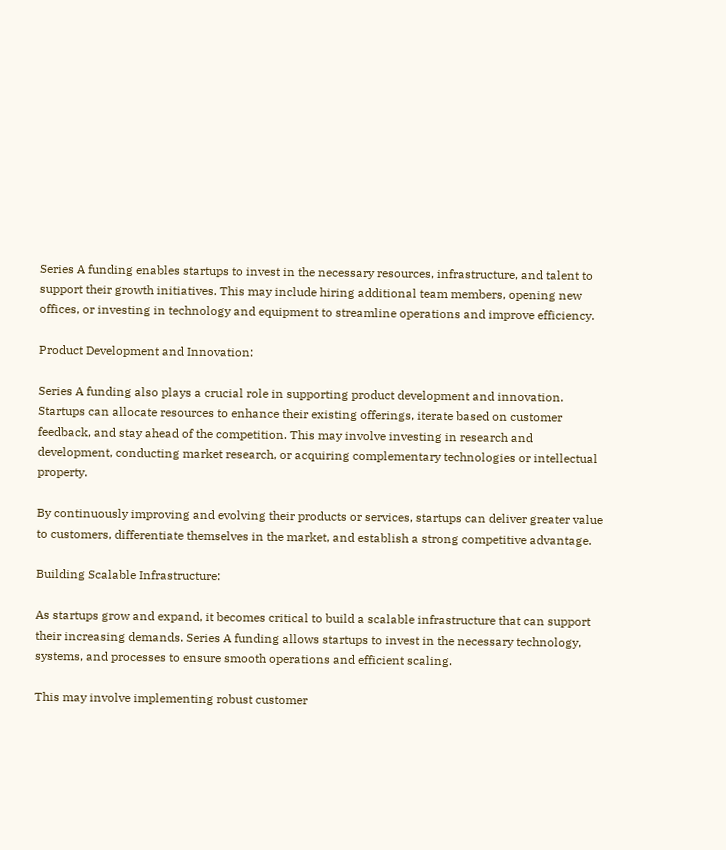Series A funding enables startups to invest in the necessary resources, infrastructure, and talent to support their growth initiatives. This may include hiring additional team members, opening new offices, or investing in technology and equipment to streamline operations and improve efficiency.

Product Development and Innovation:

Series A funding also plays a crucial role in supporting product development and innovation. Startups can allocate resources to enhance their existing offerings, iterate based on customer feedback, and stay ahead of the competition. This may involve investing in research and development, conducting market research, or acquiring complementary technologies or intellectual property.

By continuously improving and evolving their products or services, startups can deliver greater value to customers, differentiate themselves in the market, and establish a strong competitive advantage.

Building Scalable Infrastructure:

As startups grow and expand, it becomes critical to build a scalable infrastructure that can support their increasing demands. Series A funding allows startups to invest in the necessary technology, systems, and processes to ensure smooth operations and efficient scaling.

This may involve implementing robust customer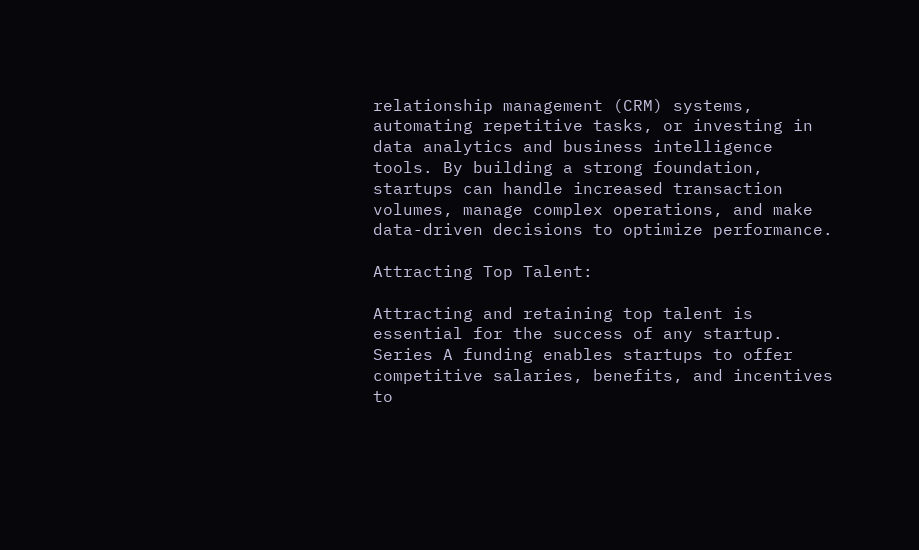relationship management (CRM) systems, automating repetitive tasks, or investing in data analytics and business intelligence tools. By building a strong foundation, startups can handle increased transaction volumes, manage complex operations, and make data-driven decisions to optimize performance.

Attracting Top Talent:

Attracting and retaining top talent is essential for the success of any startup. Series A funding enables startups to offer competitive salaries, benefits, and incentives to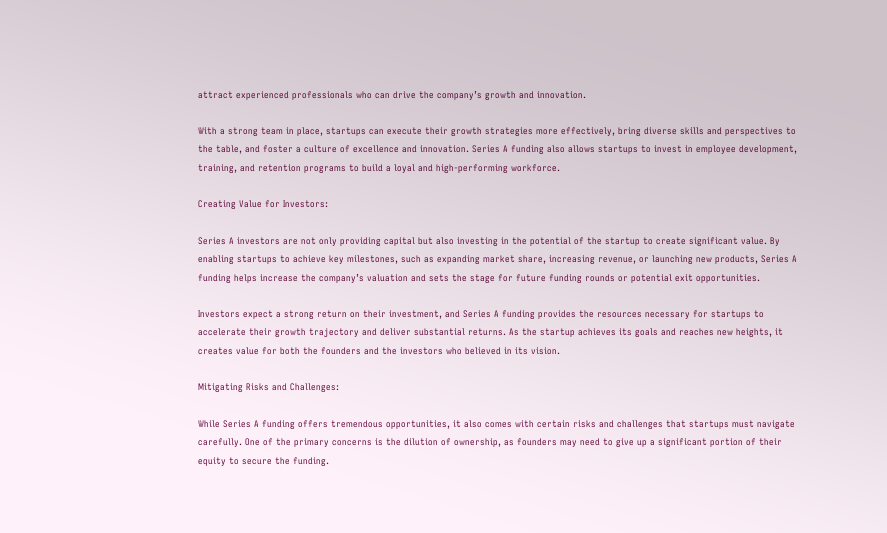attract experienced professionals who can drive the company’s growth and innovation.

With a strong team in place, startups can execute their growth strategies more effectively, bring diverse skills and perspectives to the table, and foster a culture of excellence and innovation. Series A funding also allows startups to invest in employee development, training, and retention programs to build a loyal and high-performing workforce.

Creating Value for Investors:

Series A investors are not only providing capital but also investing in the potential of the startup to create significant value. By enabling startups to achieve key milestones, such as expanding market share, increasing revenue, or launching new products, Series A funding helps increase the company’s valuation and sets the stage for future funding rounds or potential exit opportunities.

Investors expect a strong return on their investment, and Series A funding provides the resources necessary for startups to accelerate their growth trajectory and deliver substantial returns. As the startup achieves its goals and reaches new heights, it creates value for both the founders and the investors who believed in its vision.

Mitigating Risks and Challenges:

While Series A funding offers tremendous opportunities, it also comes with certain risks and challenges that startups must navigate carefully. One of the primary concerns is the dilution of ownership, as founders may need to give up a significant portion of their equity to secure the funding.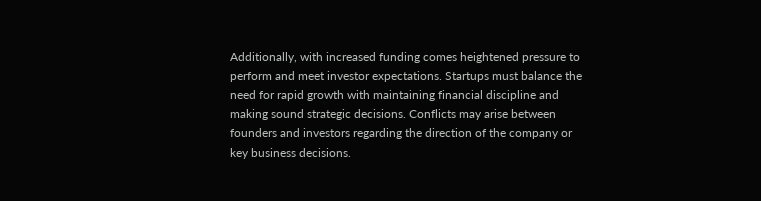Additionally, with increased funding comes heightened pressure to perform and meet investor expectations. Startups must balance the need for rapid growth with maintaining financial discipline and making sound strategic decisions. Conflicts may arise between founders and investors regarding the direction of the company or key business decisions.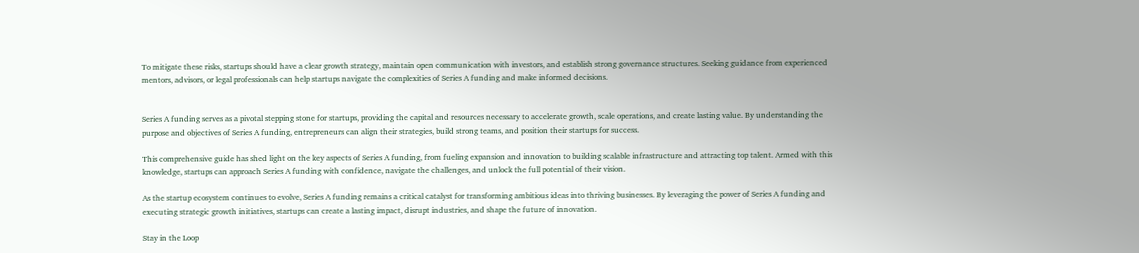To mitigate these risks, startups should have a clear growth strategy, maintain open communication with investors, and establish strong governance structures. Seeking guidance from experienced mentors, advisors, or legal professionals can help startups navigate the complexities of Series A funding and make informed decisions.


Series A funding serves as a pivotal stepping stone for startups, providing the capital and resources necessary to accelerate growth, scale operations, and create lasting value. By understanding the purpose and objectives of Series A funding, entrepreneurs can align their strategies, build strong teams, and position their startups for success.

This comprehensive guide has shed light on the key aspects of Series A funding, from fueling expansion and innovation to building scalable infrastructure and attracting top talent. Armed with this knowledge, startups can approach Series A funding with confidence, navigate the challenges, and unlock the full potential of their vision.

As the startup ecosystem continues to evolve, Series A funding remains a critical catalyst for transforming ambitious ideas into thriving businesses. By leveraging the power of Series A funding and executing strategic growth initiatives, startups can create a lasting impact, disrupt industries, and shape the future of innovation.

Stay in the Loop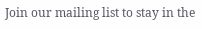Join our mailing list to stay in the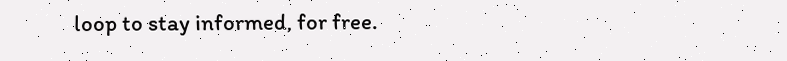loop to stay informed, for free.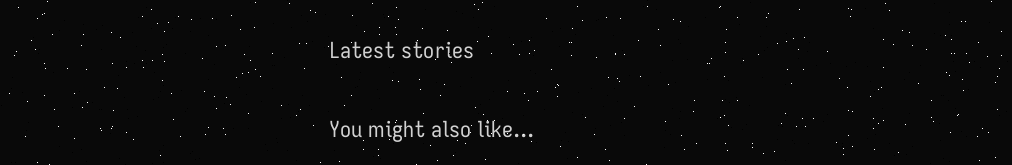Latest stories

You might also like...